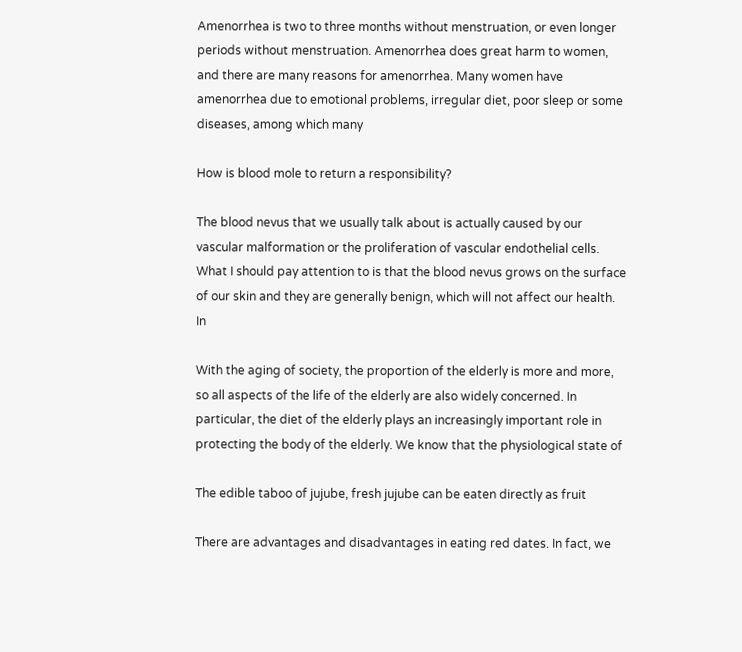Amenorrhea is two to three months without menstruation, or even longer periods without menstruation. Amenorrhea does great harm to women, and there are many reasons for amenorrhea. Many women have amenorrhea due to emotional problems, irregular diet, poor sleep or some diseases, among which many

How is blood mole to return a responsibility?

The blood nevus that we usually talk about is actually caused by our vascular malformation or the proliferation of vascular endothelial cells. What I should pay attention to is that the blood nevus grows on the surface of our skin and they are generally benign, which will not affect our health. In

With the aging of society, the proportion of the elderly is more and more, so all aspects of the life of the elderly are also widely concerned. In particular, the diet of the elderly plays an increasingly important role in protecting the body of the elderly. We know that the physiological state of

The edible taboo of jujube, fresh jujube can be eaten directly as fruit

There are advantages and disadvantages in eating red dates. In fact, we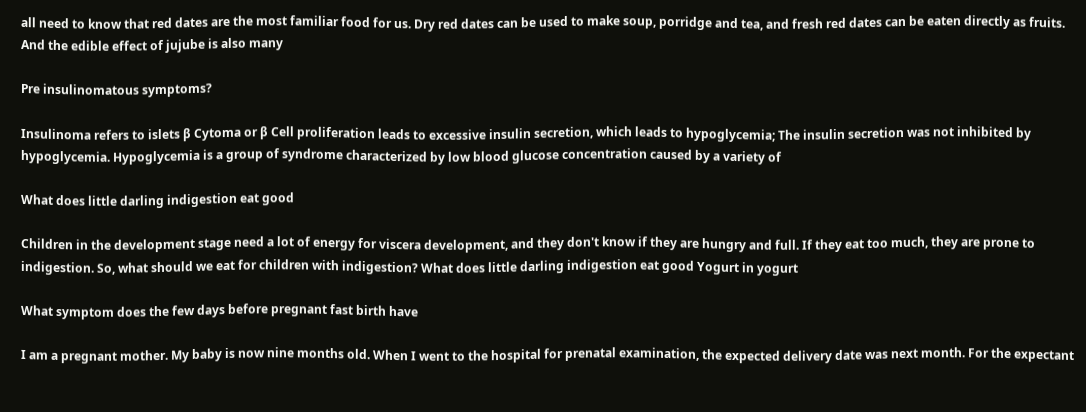all need to know that red dates are the most familiar food for us. Dry red dates can be used to make soup, porridge and tea, and fresh red dates can be eaten directly as fruits. And the edible effect of jujube is also many

Pre insulinomatous symptoms?

Insulinoma refers to islets β Cytoma or β Cell proliferation leads to excessive insulin secretion, which leads to hypoglycemia; The insulin secretion was not inhibited by hypoglycemia. Hypoglycemia is a group of syndrome characterized by low blood glucose concentration caused by a variety of

What does little darling indigestion eat good

Children in the development stage need a lot of energy for viscera development, and they don't know if they are hungry and full. If they eat too much, they are prone to indigestion. So, what should we eat for children with indigestion? What does little darling indigestion eat good Yogurt in yogurt

What symptom does the few days before pregnant fast birth have

I am a pregnant mother. My baby is now nine months old. When I went to the hospital for prenatal examination, the expected delivery date was next month. For the expectant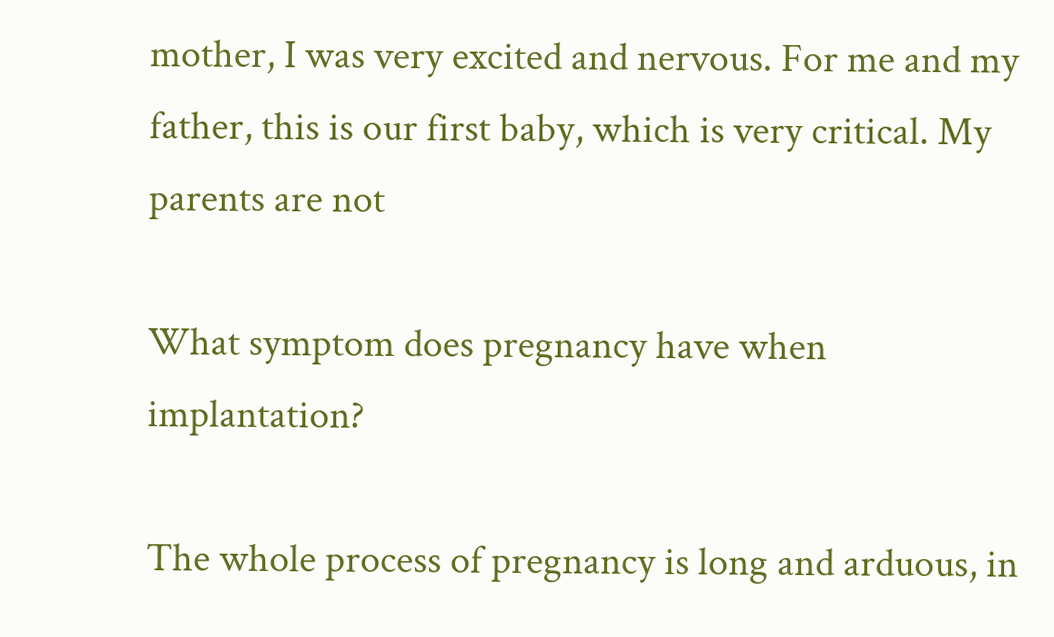mother, I was very excited and nervous. For me and my father, this is our first baby, which is very critical. My parents are not

What symptom does pregnancy have when implantation?

The whole process of pregnancy is long and arduous, in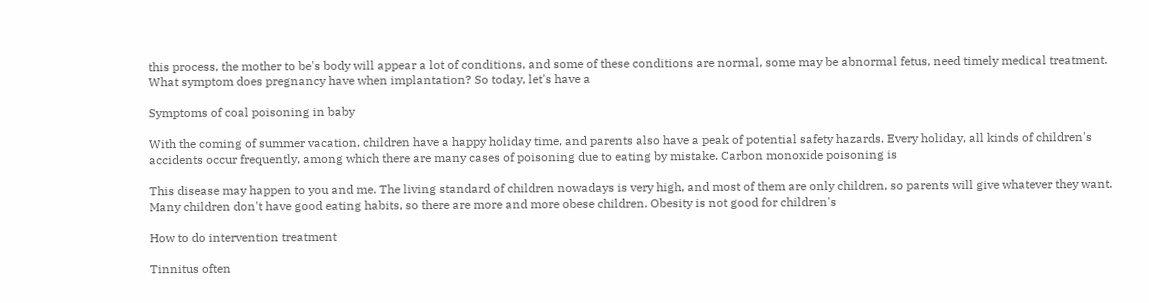this process, the mother to be's body will appear a lot of conditions, and some of these conditions are normal, some may be abnormal fetus, need timely medical treatment. What symptom does pregnancy have when implantation? So today, let's have a

Symptoms of coal poisoning in baby

With the coming of summer vacation, children have a happy holiday time, and parents also have a peak of potential safety hazards. Every holiday, all kinds of children's accidents occur frequently, among which there are many cases of poisoning due to eating by mistake. Carbon monoxide poisoning is

This disease may happen to you and me. The living standard of children nowadays is very high, and most of them are only children, so parents will give whatever they want. Many children don't have good eating habits, so there are more and more obese children. Obesity is not good for children's

How to do intervention treatment

Tinnitus often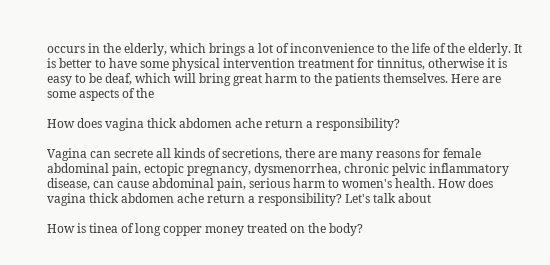occurs in the elderly, which brings a lot of inconvenience to the life of the elderly. It is better to have some physical intervention treatment for tinnitus, otherwise it is easy to be deaf, which will bring great harm to the patients themselves. Here are some aspects of the

How does vagina thick abdomen ache return a responsibility?

Vagina can secrete all kinds of secretions, there are many reasons for female abdominal pain, ectopic pregnancy, dysmenorrhea, chronic pelvic inflammatory disease, can cause abdominal pain, serious harm to women's health. How does vagina thick abdomen ache return a responsibility? Let's talk about

How is tinea of long copper money treated on the body?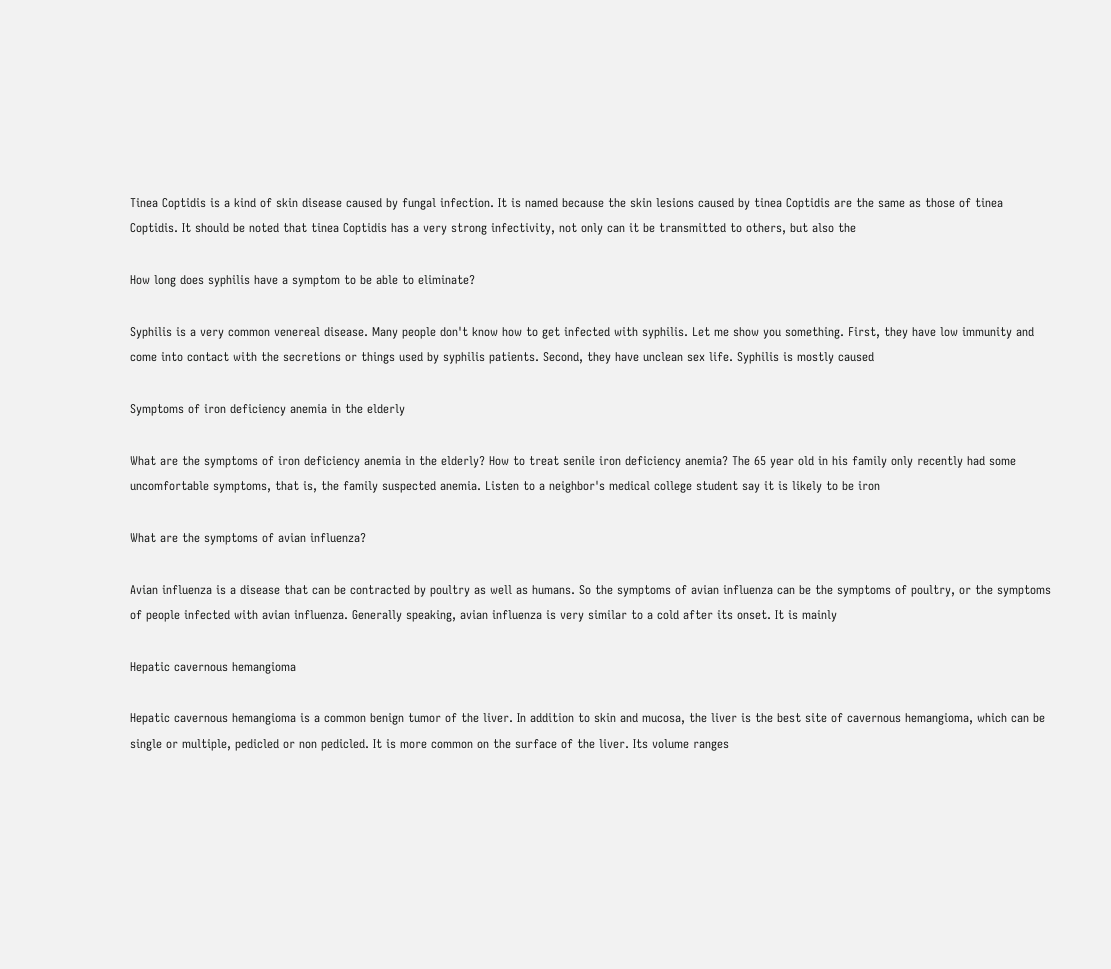Tinea Coptidis is a kind of skin disease caused by fungal infection. It is named because the skin lesions caused by tinea Coptidis are the same as those of tinea Coptidis. It should be noted that tinea Coptidis has a very strong infectivity, not only can it be transmitted to others, but also the

How long does syphilis have a symptom to be able to eliminate?

Syphilis is a very common venereal disease. Many people don't know how to get infected with syphilis. Let me show you something. First, they have low immunity and come into contact with the secretions or things used by syphilis patients. Second, they have unclean sex life. Syphilis is mostly caused

Symptoms of iron deficiency anemia in the elderly

What are the symptoms of iron deficiency anemia in the elderly? How to treat senile iron deficiency anemia? The 65 year old in his family only recently had some uncomfortable symptoms, that is, the family suspected anemia. Listen to a neighbor's medical college student say it is likely to be iron

What are the symptoms of avian influenza?

Avian influenza is a disease that can be contracted by poultry as well as humans. So the symptoms of avian influenza can be the symptoms of poultry, or the symptoms of people infected with avian influenza. Generally speaking, avian influenza is very similar to a cold after its onset. It is mainly

Hepatic cavernous hemangioma

Hepatic cavernous hemangioma is a common benign tumor of the liver. In addition to skin and mucosa, the liver is the best site of cavernous hemangioma, which can be single or multiple, pedicled or non pedicled. It is more common on the surface of the liver. Its volume ranges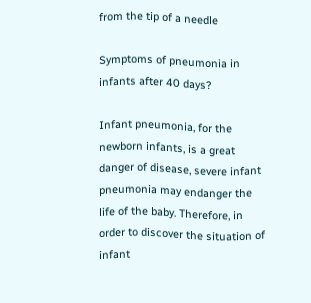from the tip of a needle

Symptoms of pneumonia in infants after 40 days?

Infant pneumonia, for the newborn infants, is a great danger of disease, severe infant pneumonia may endanger the life of the baby. Therefore, in order to discover the situation of infant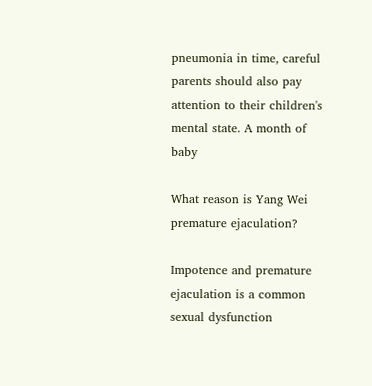pneumonia in time, careful parents should also pay attention to their children's mental state. A month of baby

What reason is Yang Wei premature ejaculation?

Impotence and premature ejaculation is a common sexual dysfunction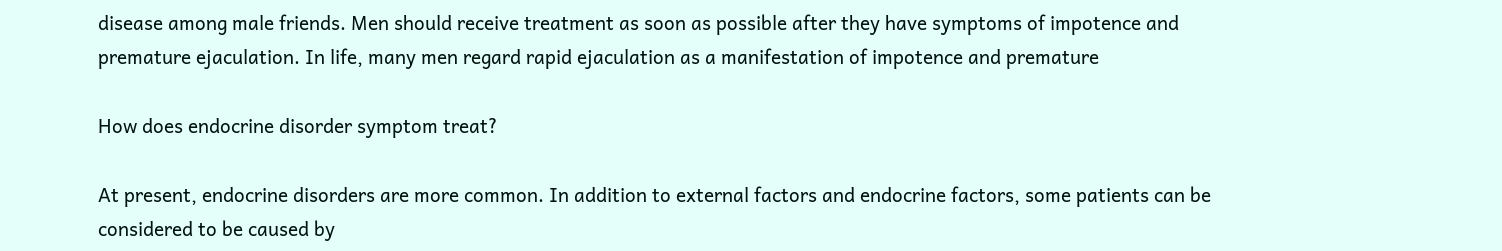disease among male friends. Men should receive treatment as soon as possible after they have symptoms of impotence and premature ejaculation. In life, many men regard rapid ejaculation as a manifestation of impotence and premature

How does endocrine disorder symptom treat?

At present, endocrine disorders are more common. In addition to external factors and endocrine factors, some patients can be considered to be caused by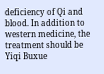deficiency of Qi and blood. In addition to western medicine, the treatment should be Yiqi Buxue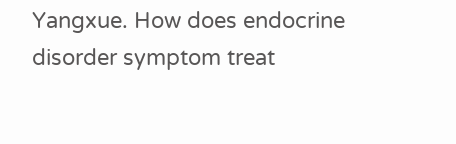Yangxue. How does endocrine disorder symptom treat